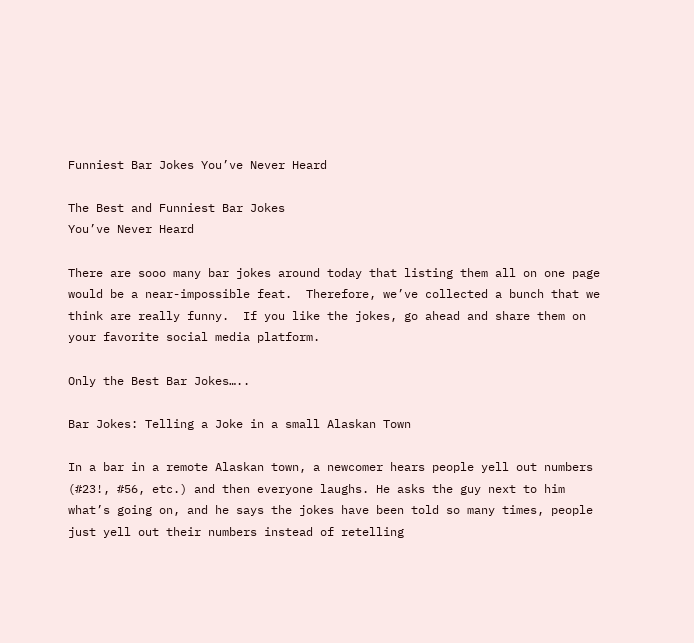Funniest Bar Jokes You’ve Never Heard

The Best and Funniest Bar Jokes
You’ve Never Heard

There are sooo many bar jokes around today that listing them all on one page would be a near-impossible feat.  Therefore, we’ve collected a bunch that we think are really funny.  If you like the jokes, go ahead and share them on your favorite social media platform.

Only the Best Bar Jokes…..

Bar Jokes: Telling a Joke in a small Alaskan Town

In a bar in a remote Alaskan town, a newcomer hears people yell out numbers (#23!, #56, etc.) and then everyone laughs. He asks the guy next to him what’s going on, and he says the jokes have been told so many times, people just yell out their numbers instead of retelling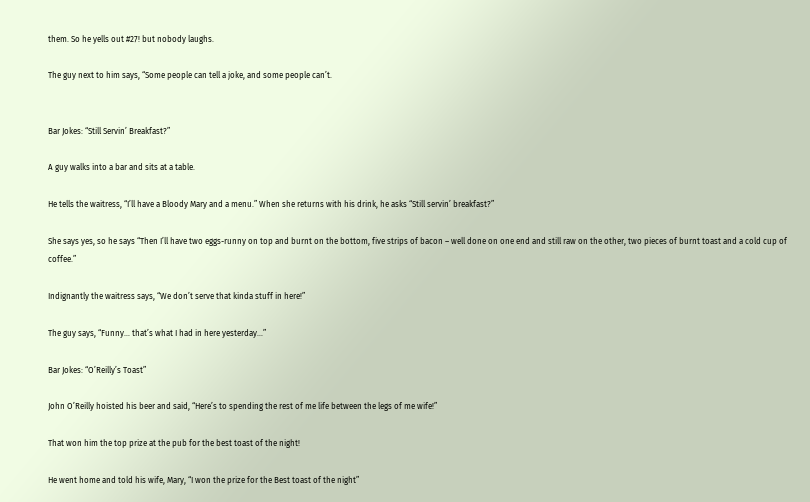them. So he yells out #27! but nobody laughs.

The guy next to him says, “Some people can tell a joke, and some people can’t.


Bar Jokes: “Still Servin’ Breakfast?”

A guy walks into a bar and sits at a table.

He tells the waitress, “I’ll have a Bloody Mary and a menu.” When she returns with his drink, he asks “Still servin’ breakfast?”

She says yes, so he says “Then I’ll have two eggs-runny on top and burnt on the bottom, five strips of bacon – well done on one end and still raw on the other, two pieces of burnt toast and a cold cup of coffee.”

Indignantly the waitress says, “We don’t serve that kinda stuff in here!”

The guy says, “Funny… that’s what I had in here yesterday…”

Bar Jokes: “O’Reilly’s Toast”

John O’Reilly hoisted his beer and said, “Here’s to spending the rest of me life between the legs of me wife!”

That won him the top prize at the pub for the best toast of the night!

He went home and told his wife, Mary, “I won the prize for the Best toast of the night”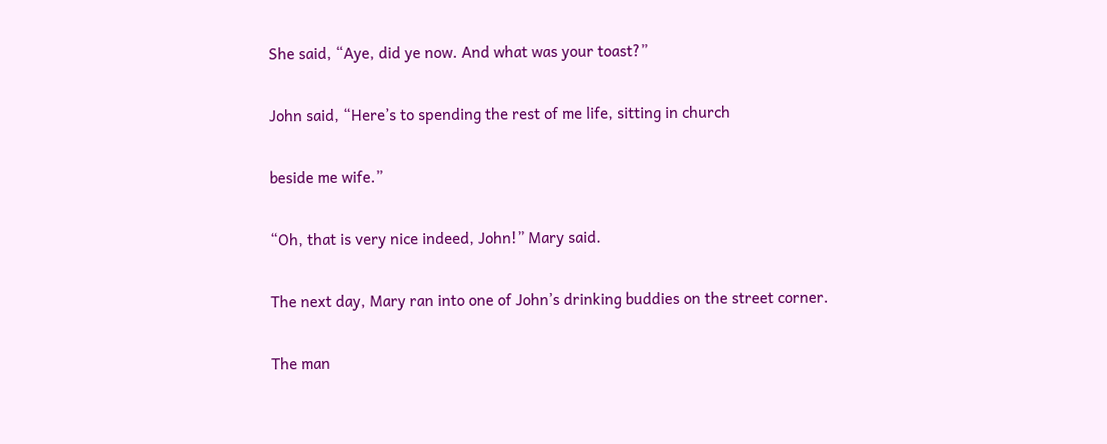She said, “Aye, did ye now. And what was your toast?”

John said, “Here’s to spending the rest of me life, sitting in church

beside me wife.”

“Oh, that is very nice indeed, John!” Mary said.

The next day, Mary ran into one of John’s drinking buddies on the street corner.

The man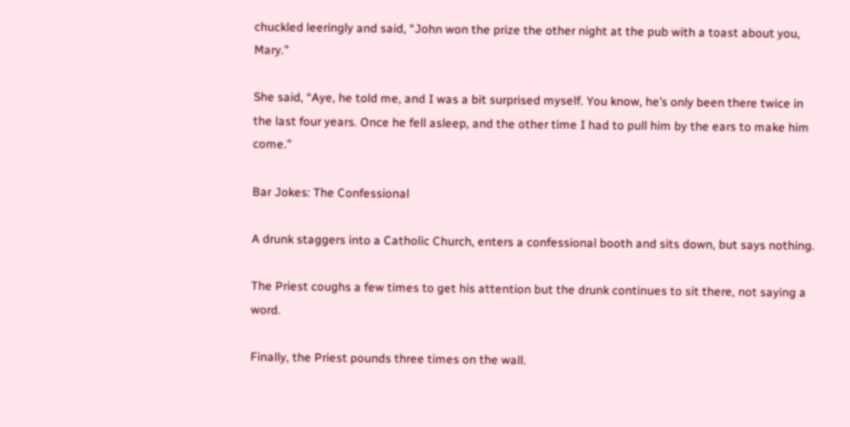chuckled leeringly and said, “John won the prize the other night at the pub with a toast about you, Mary.”

She said, “Aye, he told me, and I was a bit surprised myself. You know, he’s only been there twice in the last four years. Once he fell asleep, and the other time I had to pull him by the ears to make him come.”

Bar Jokes: The Confessional

A drunk staggers into a Catholic Church, enters a confessional booth and sits down, but says nothing.

The Priest coughs a few times to get his attention but the drunk continues to sit there, not saying a word.

Finally, the Priest pounds three times on the wall.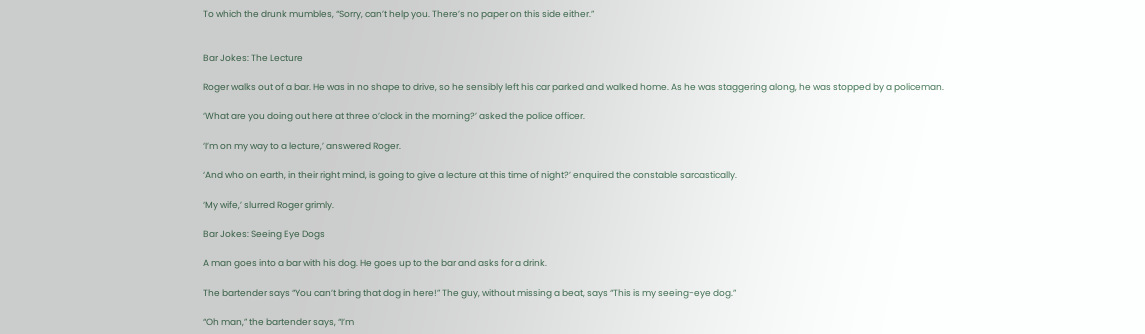To which the drunk mumbles, “Sorry, can’t help you. There’s no paper on this side either.”


Bar Jokes: The Lecture

Roger walks out of a bar. He was in no shape to drive, so he sensibly left his car parked and walked home. As he was staggering along, he was stopped by a policeman.

‘What are you doing out here at three o’clock in the morning?’ asked the police officer.

‘I’m on my way to a lecture,’ answered Roger.

‘And who on earth, in their right mind, is going to give a lecture at this time of night?’ enquired the constable sarcastically.

‘My wife,’ slurred Roger grimly.

Bar Jokes: Seeing Eye Dogs

A man goes into a bar with his dog. He goes up to the bar and asks for a drink.

The bartender says “You can’t bring that dog in here!” The guy, without missing a beat, says “This is my seeing-eye dog.”

“Oh man,” the bartender says, “I’m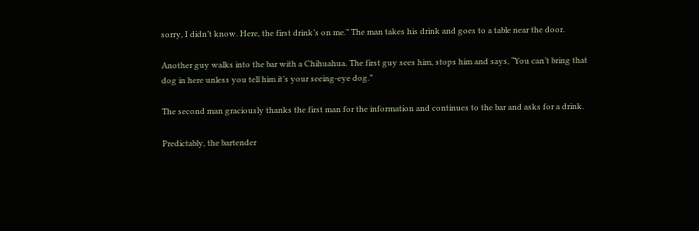sorry, I didn’t know. Here, the first drink’s on me.” The man takes his drink and goes to a table near the door.

Another guy walks into the bar with a Chihuahua. The first guy sees him, stops him and says, “You can’t bring that dog in here unless you tell him it’s your seeing-eye dog.”

The second man graciously thanks the first man for the information and continues to the bar and asks for a drink.

Predictably, the bartender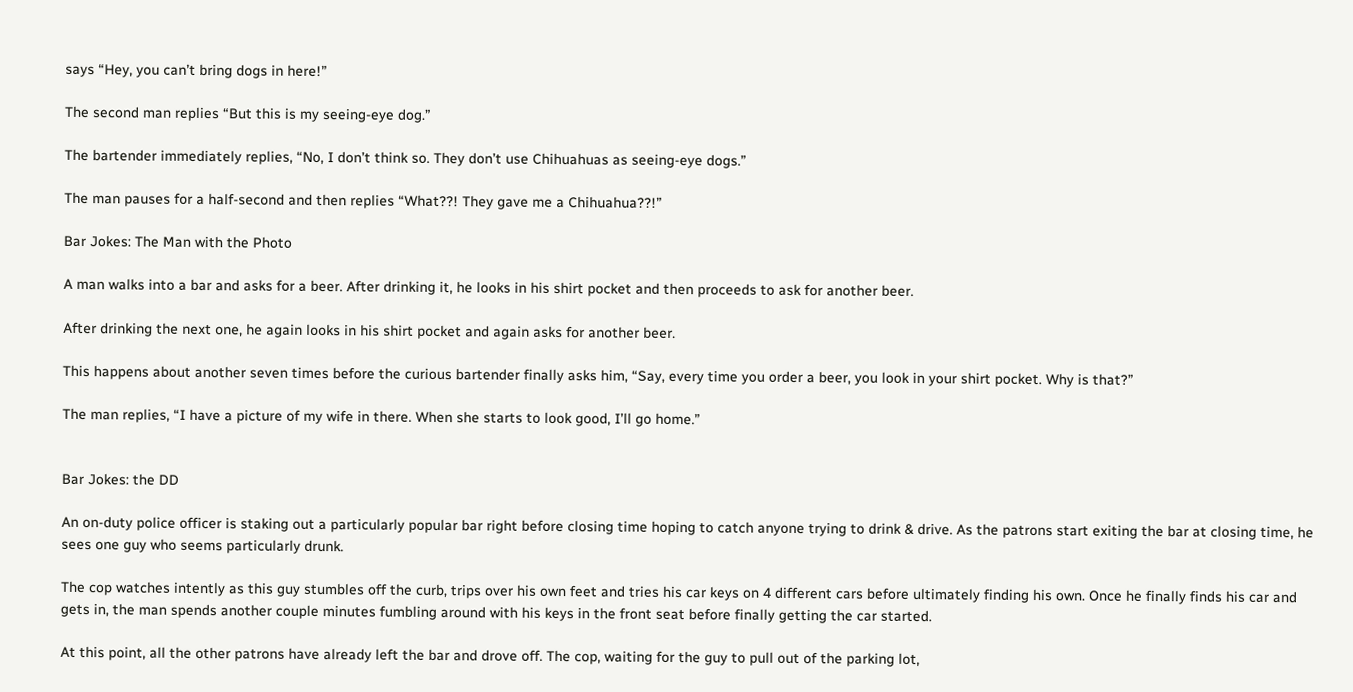says “Hey, you can’t bring dogs in here!”

The second man replies “But this is my seeing-eye dog.”

The bartender immediately replies, “No, I don’t think so. They don’t use Chihuahuas as seeing-eye dogs.”

The man pauses for a half-second and then replies “What??! They gave me a Chihuahua??!”

Bar Jokes: The Man with the Photo

A man walks into a bar and asks for a beer. After drinking it, he looks in his shirt pocket and then proceeds to ask for another beer.

After drinking the next one, he again looks in his shirt pocket and again asks for another beer.

This happens about another seven times before the curious bartender finally asks him, “Say, every time you order a beer, you look in your shirt pocket. Why is that?”

The man replies, “I have a picture of my wife in there. When she starts to look good, I’ll go home.”


Bar Jokes: the DD

An on-duty police officer is staking out a particularly popular bar right before closing time hoping to catch anyone trying to drink & drive. As the patrons start exiting the bar at closing time, he sees one guy who seems particularly drunk.

The cop watches intently as this guy stumbles off the curb, trips over his own feet and tries his car keys on 4 different cars before ultimately finding his own. Once he finally finds his car and gets in, the man spends another couple minutes fumbling around with his keys in the front seat before finally getting the car started.

At this point, all the other patrons have already left the bar and drove off. The cop, waiting for the guy to pull out of the parking lot,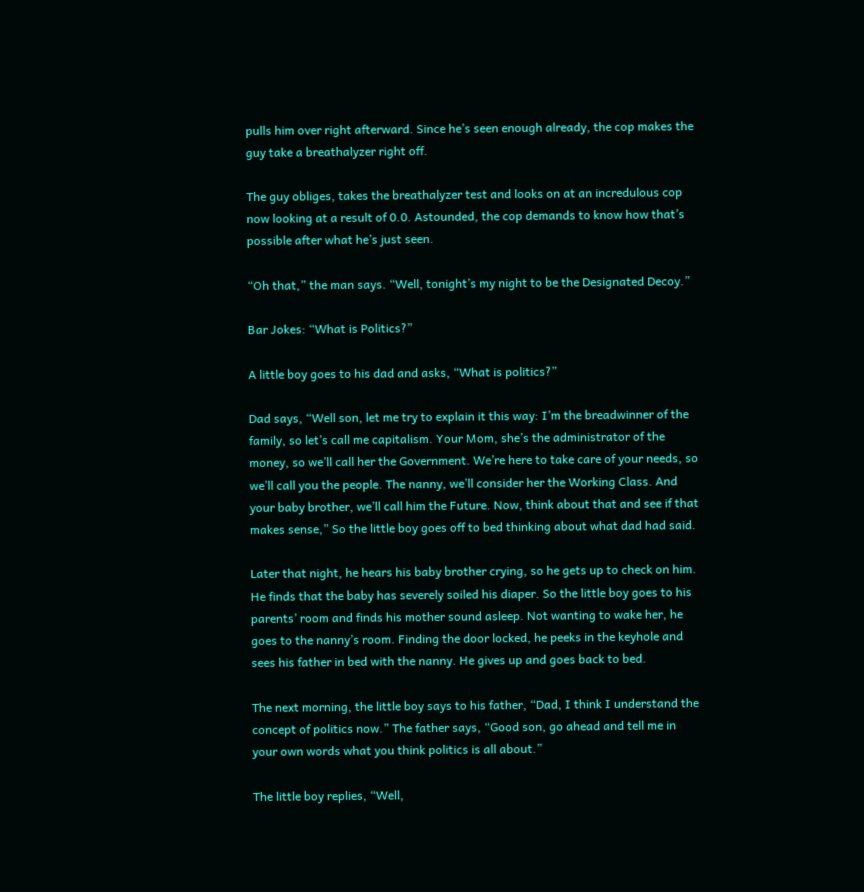pulls him over right afterward. Since he’s seen enough already, the cop makes the guy take a breathalyzer right off.

The guy obliges, takes the breathalyzer test and looks on at an incredulous cop now looking at a result of 0.0. Astounded, the cop demands to know how that’s possible after what he’s just seen.

“Oh that,” the man says. “Well, tonight’s my night to be the Designated Decoy.”

Bar Jokes: “What is Politics?”

A little boy goes to his dad and asks, “What is politics?”

Dad says, “Well son, let me try to explain it this way: I’m the breadwinner of the family, so let’s call me capitalism. Your Mom, she’s the administrator of the money, so we’ll call her the Government. We’re here to take care of your needs, so we’ll call you the people. The nanny, we’ll consider her the Working Class. And your baby brother, we’ll call him the Future. Now, think about that and see if that makes sense,” So the little boy goes off to bed thinking about what dad had said.

Later that night, he hears his baby brother crying, so he gets up to check on him. He finds that the baby has severely soiled his diaper. So the little boy goes to his parents’ room and finds his mother sound asleep. Not wanting to wake her, he goes to the nanny’s room. Finding the door locked, he peeks in the keyhole and sees his father in bed with the nanny. He gives up and goes back to bed.

The next morning, the little boy says to his father, “Dad, I think I understand the concept of politics now.” The father says, “Good son, go ahead and tell me in your own words what you think politics is all about.”

The little boy replies, “Well,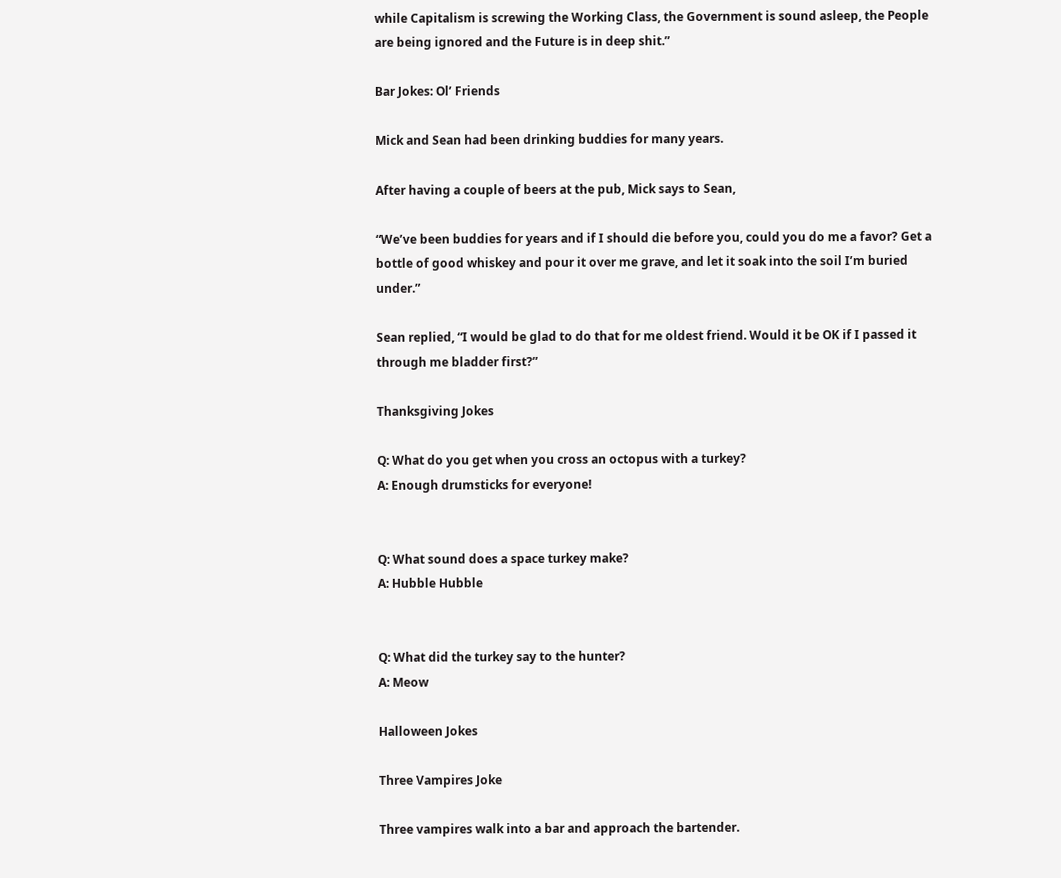while Capitalism is screwing the Working Class, the Government is sound asleep, the People are being ignored and the Future is in deep shit.”

Bar Jokes: Ol’ Friends

Mick and Sean had been drinking buddies for many years.

After having a couple of beers at the pub, Mick says to Sean,

“We’ve been buddies for years and if I should die before you, could you do me a favor? Get a bottle of good whiskey and pour it over me grave, and let it soak into the soil I’m buried under.”

Sean replied, “I would be glad to do that for me oldest friend. Would it be OK if I passed it through me bladder first?”

Thanksgiving Jokes

Q: What do you get when you cross an octopus with a turkey?
A: Enough drumsticks for everyone!


Q: What sound does a space turkey make?
A: Hubble Hubble


Q: What did the turkey say to the hunter?
A: Meow

Halloween Jokes

Three Vampires Joke

Three vampires walk into a bar and approach the bartender.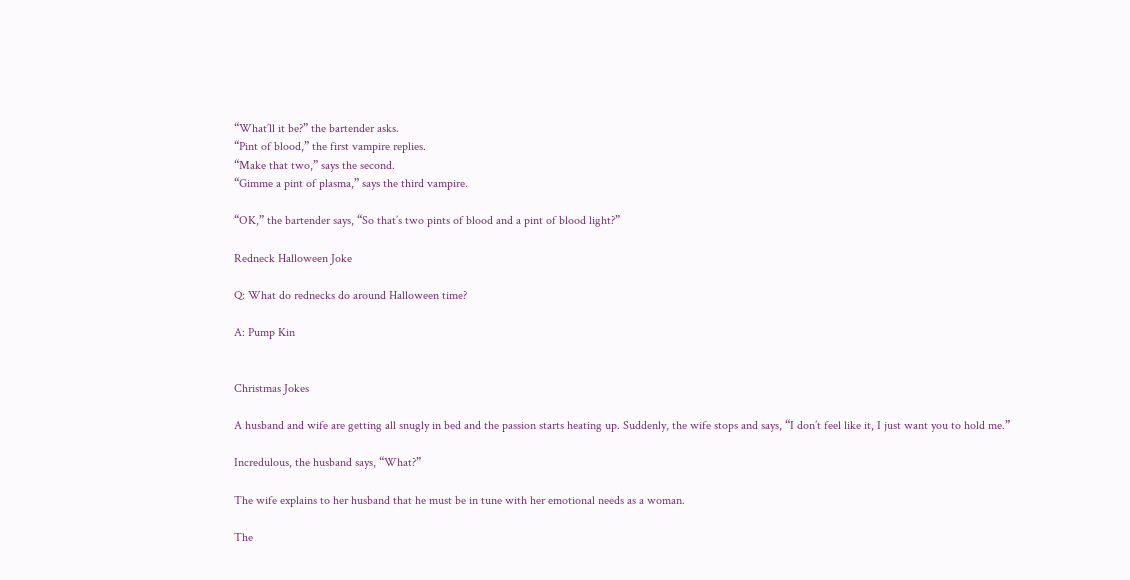“What’ll it be?” the bartender asks.
“Pint of blood,” the first vampire replies.
“Make that two,” says the second.
“Gimme a pint of plasma,” says the third vampire.

“OK,” the bartender says, “So that’s two pints of blood and a pint of blood light?”

Redneck Halloween Joke

Q: What do rednecks do around Halloween time?

A: Pump Kin


Christmas Jokes

A husband and wife are getting all snugly in bed and the passion starts heating up. Suddenly, the wife stops and says, “I don’t feel like it, I just want you to hold me.”

Incredulous, the husband says, “What?”

The wife explains to her husband that he must be in tune with her emotional needs as a woman.

The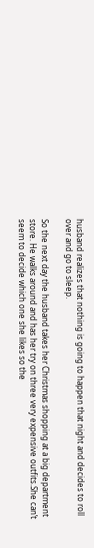husband realizes that nothing is going to happen that night and decides to roll over and go to sleep.

So the next day the husband takes her Christmas shopping at a big department store. He walks around and has her try on three very expensive outfits.She can’t seem to decide which one she likes so the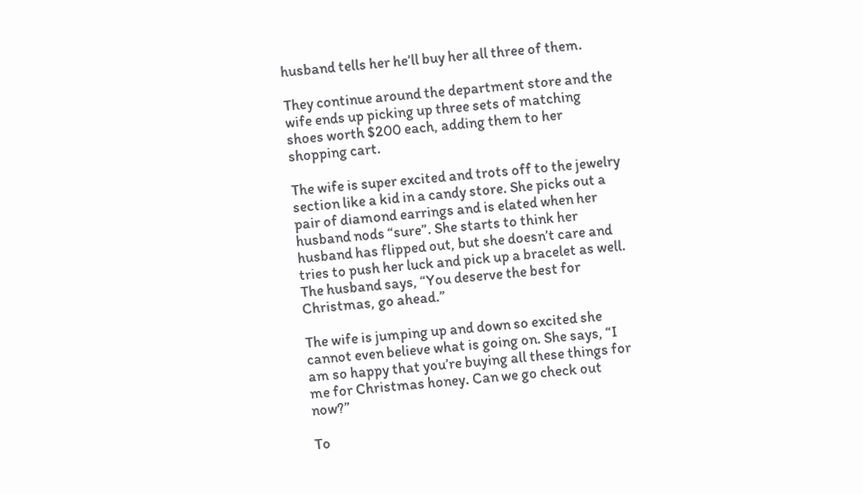husband tells her he’ll buy her all three of them.

They continue around the department store and the wife ends up picking up three sets of matching shoes worth $200 each, adding them to her shopping cart.

The wife is super excited and trots off to the jewelry section like a kid in a candy store. She picks out a pair of diamond earrings and is elated when her husband nods “sure”. She starts to think her husband has flipped out, but she doesn’t care and tries to push her luck and pick up a bracelet as well. The husband says, “You deserve the best for Christmas, go ahead.”

The wife is jumping up and down so excited she cannot even believe what is going on. She says, “I am so happy that you’re buying all these things for me for Christmas honey. Can we go check out now?”

To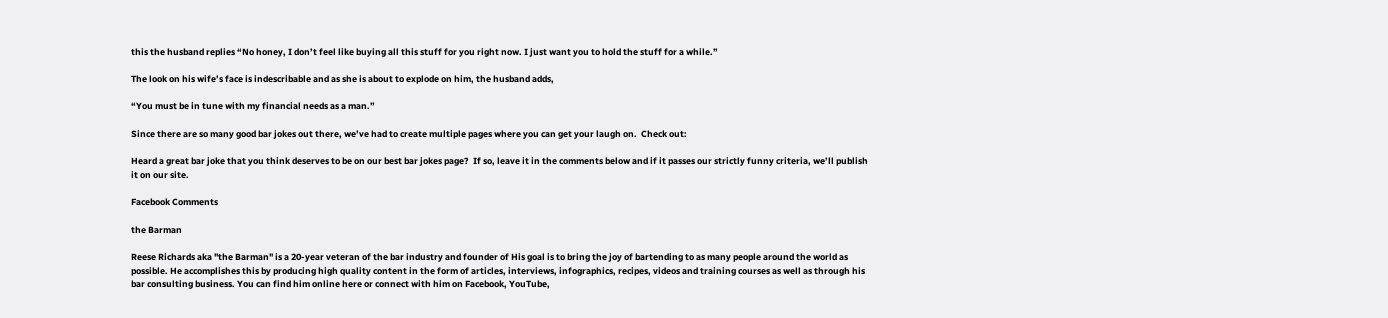this the husband replies “No honey, I don’t feel like buying all this stuff for you right now. I just want you to hold the stuff for a while.”

The look on his wife’s face is indescribable and as she is about to explode on him, the husband adds,

“You must be in tune with my financial needs as a man.”

Since there are so many good bar jokes out there, we’ve had to create multiple pages where you can get your laugh on.  Check out:

Heard a great bar joke that you think deserves to be on our best bar jokes page?  If so, leave it in the comments below and if it passes our strictly funny criteria, we’ll publish it on our site.

Facebook Comments

the Barman

Reese Richards aka "the Barman" is a 20-year veteran of the bar industry and founder of His goal is to bring the joy of bartending to as many people around the world as possible. He accomplishes this by producing high quality content in the form of articles, interviews, infographics, recipes, videos and training courses as well as through his bar consulting business. You can find him online here or connect with him on Facebook, YouTube,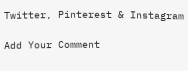Twitter, Pinterest & Instagram

Add Your Comment